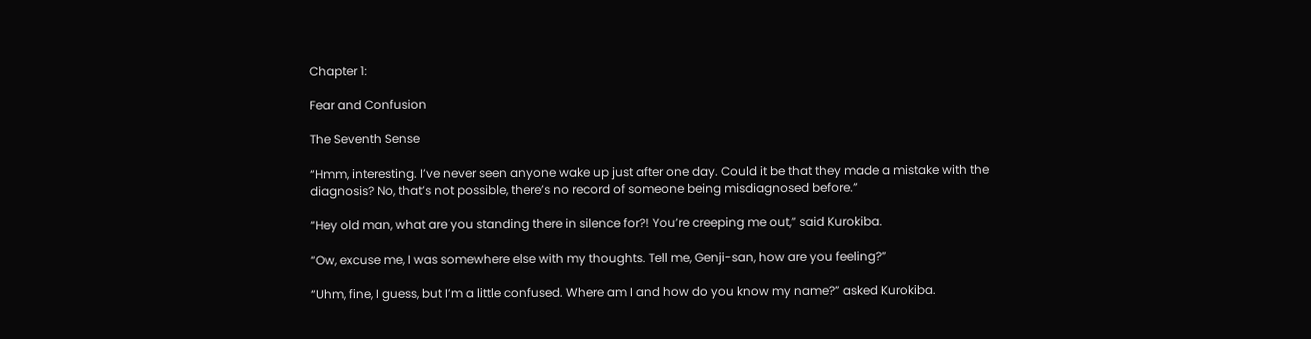Chapter 1:

Fear and Confusion

The Seventh Sense

“Hmm, interesting. I’ve never seen anyone wake up just after one day. Could it be that they made a mistake with the diagnosis? No, that’s not possible, there’s no record of someone being misdiagnosed before.”

“Hey old man, what are you standing there in silence for?! You’re creeping me out,” said Kurokiba.

“Ow, excuse me, I was somewhere else with my thoughts. Tell me, Genji-san, how are you feeling?”

“Uhm, fine, I guess, but I’m a little confused. Where am I and how do you know my name?” asked Kurokiba.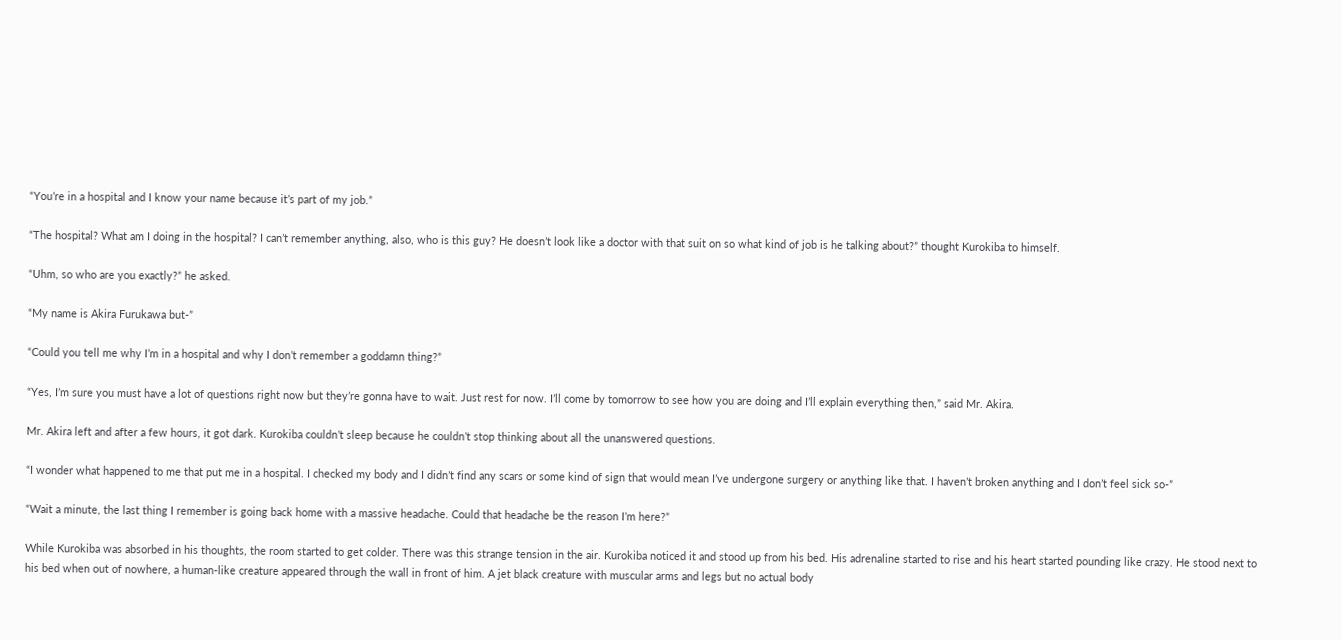“You’re in a hospital and I know your name because it’s part of my job.”

“The hospital? What am I doing in the hospital? I can’t remember anything, also, who is this guy? He doesn’t look like a doctor with that suit on so what kind of job is he talking about?” thought Kurokiba to himself.

“Uhm, so who are you exactly?” he asked.

“My name is Akira Furukawa but-”

“Could you tell me why I’m in a hospital and why I don’t remember a goddamn thing?”

“Yes, I’m sure you must have a lot of questions right now but they’re gonna have to wait. Just rest for now. I’ll come by tomorrow to see how you are doing and I’ll explain everything then,” said Mr. Akira.

Mr. Akira left and after a few hours, it got dark. Kurokiba couldn’t sleep because he couldn’t stop thinking about all the unanswered questions.

“I wonder what happened to me that put me in a hospital. I checked my body and I didn’t find any scars or some kind of sign that would mean I’ve undergone surgery or anything like that. I haven’t broken anything and I don’t feel sick so-”

“Wait a minute, the last thing I remember is going back home with a massive headache. Could that headache be the reason I’m here?”

While Kurokiba was absorbed in his thoughts, the room started to get colder. There was this strange tension in the air. Kurokiba noticed it and stood up from his bed. His adrenaline started to rise and his heart started pounding like crazy. He stood next to his bed when out of nowhere, a human-like creature appeared through the wall in front of him. A jet black creature with muscular arms and legs but no actual body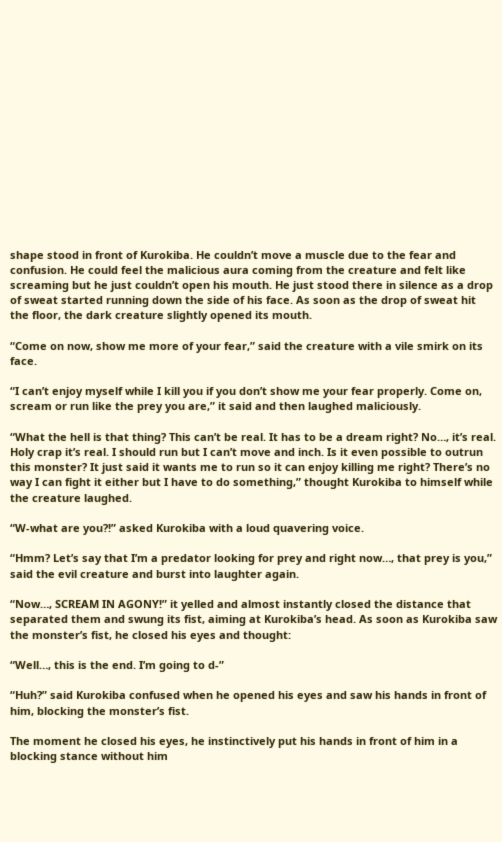shape stood in front of Kurokiba. He couldn’t move a muscle due to the fear and confusion. He could feel the malicious aura coming from the creature and felt like screaming but he just couldn’t open his mouth. He just stood there in silence as a drop of sweat started running down the side of his face. As soon as the drop of sweat hit the floor, the dark creature slightly opened its mouth.

“Come on now, show me more of your fear,” said the creature with a vile smirk on its face.

“I can’t enjoy myself while I kill you if you don’t show me your fear properly. Come on, scream or run like the prey you are,” it said and then laughed maliciously.

“What the hell is that thing? This can’t be real. It has to be a dream right? No…, it’s real. Holy crap it’s real. I should run but I can’t move and inch. Is it even possible to outrun this monster? It just said it wants me to run so it can enjoy killing me right? There’s no way I can fight it either but I have to do something,” thought Kurokiba to himself while the creature laughed.

“W-what are you?!” asked Kurokiba with a loud quavering voice.

“Hmm? Let’s say that I’m a predator looking for prey and right now…, that prey is you,” said the evil creature and burst into laughter again.

“Now…, SCREAM IN AGONY!” it yelled and almost instantly closed the distance that separated them and swung its fist, aiming at Kurokiba’s head. As soon as Kurokiba saw the monster’s fist, he closed his eyes and thought:

“Well…, this is the end. I’m going to d-”

“Huh?” said Kurokiba confused when he opened his eyes and saw his hands in front of him, blocking the monster’s fist.

The moment he closed his eyes, he instinctively put his hands in front of him in a blocking stance without him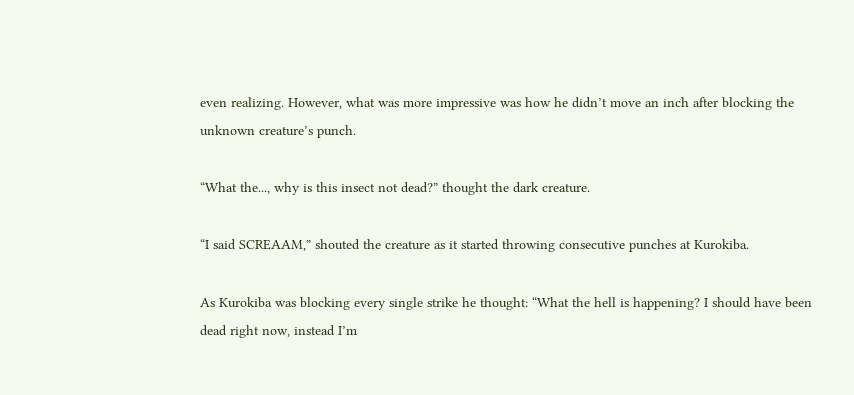even realizing. However, what was more impressive was how he didn’t move an inch after blocking the unknown creature’s punch.

“What the..., why is this insect not dead?” thought the dark creature.

“I said SCREAAM,” shouted the creature as it started throwing consecutive punches at Kurokiba.

As Kurokiba was blocking every single strike he thought: “What the hell is happening? I should have been dead right now, instead I’m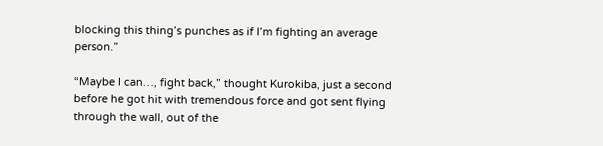blocking this thing’s punches as if I’m fighting an average person.”

“Maybe I can…, fight back,” thought Kurokiba, just a second before he got hit with tremendous force and got sent flying through the wall, out of the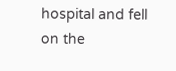hospital and fell on the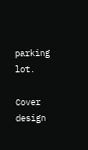parking lot.

Cover design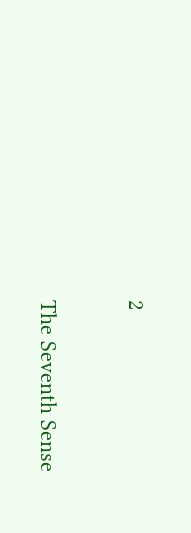2

The Seventh Sense